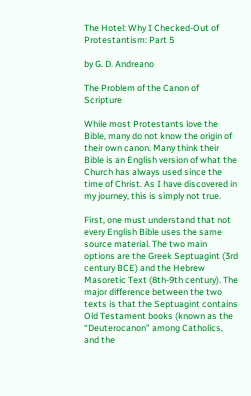The Hotel: Why I Checked-Out of Protestantism: Part 5

by G. D. Andreano

The Problem of the Canon of Scripture

While most Protestants love the Bible, many do not know the origin of their own canon. Many think their Bible is an English version of what the Church has always used since the time of Christ. As I have discovered in my journey, this is simply not true.

First, one must understand that not every English Bible uses the same source material. The two main options are the Greek Septuagint (3rd century BCE) and the Hebrew Masoretic Text (8th-9th century). The major difference between the two texts is that the Septuagint contains Old Testament books (known as the “Deuterocanon” among Catholics, and the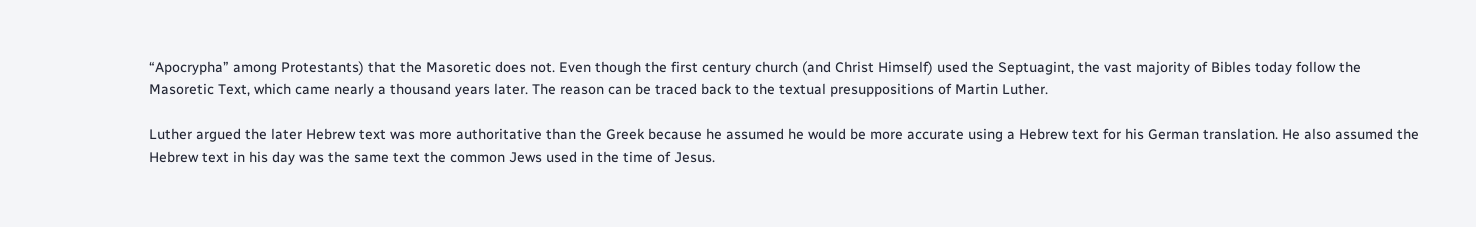“Apocrypha” among Protestants) that the Masoretic does not. Even though the first century church (and Christ Himself) used the Septuagint, the vast majority of Bibles today follow the Masoretic Text, which came nearly a thousand years later. The reason can be traced back to the textual presuppositions of Martin Luther.

Luther argued the later Hebrew text was more authoritative than the Greek because he assumed he would be more accurate using a Hebrew text for his German translation. He also assumed the Hebrew text in his day was the same text the common Jews used in the time of Jesus.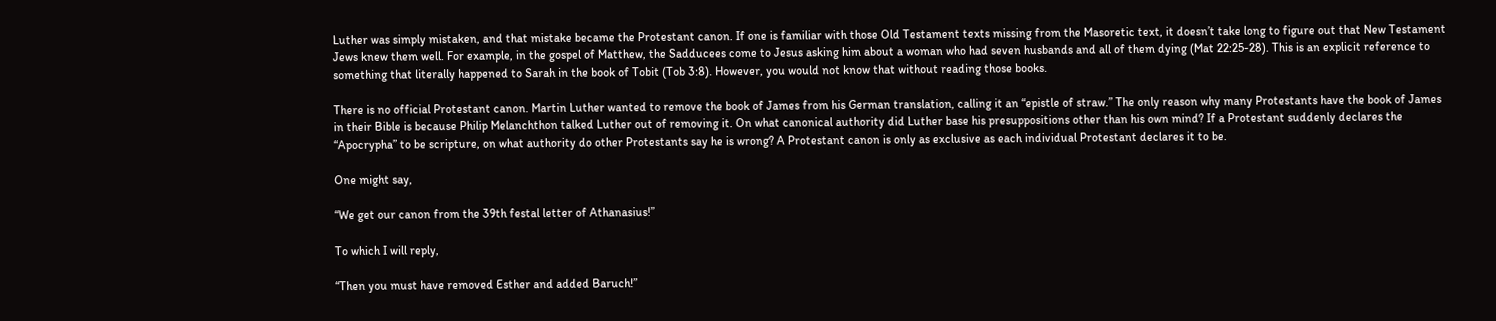Luther was simply mistaken, and that mistake became the Protestant canon. If one is familiar with those Old Testament texts missing from the Masoretic text, it doesn’t take long to figure out that New Testament Jews knew them well. For example, in the gospel of Matthew, the Sadducees come to Jesus asking him about a woman who had seven husbands and all of them dying (Mat 22:25-28). This is an explicit reference to something that literally happened to Sarah in the book of Tobit (Tob 3:8). However, you would not know that without reading those books.

There is no official Protestant canon. Martin Luther wanted to remove the book of James from his German translation, calling it an “epistle of straw.” The only reason why many Protestants have the book of James in their Bible is because Philip Melanchthon talked Luther out of removing it. On what canonical authority did Luther base his presuppositions other than his own mind? If a Protestant suddenly declares the “Apocrypha” to be scripture, on what authority do other Protestants say he is wrong? A Protestant canon is only as exclusive as each individual Protestant declares it to be.

One might say,

“We get our canon from the 39th festal letter of Athanasius!”

To which I will reply,

“Then you must have removed Esther and added Baruch!”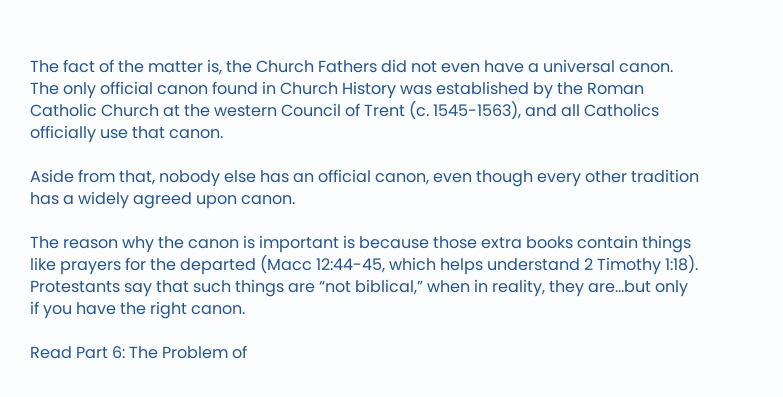The fact of the matter is, the Church Fathers did not even have a universal canon. The only official canon found in Church History was established by the Roman Catholic Church at the western Council of Trent (c. 1545-1563), and all Catholics officially use that canon.

Aside from that, nobody else has an official canon, even though every other tradition has a widely agreed upon canon.

The reason why the canon is important is because those extra books contain things like prayers for the departed (Macc 12:44-45, which helps understand 2 Timothy 1:18). Protestants say that such things are “not biblical,” when in reality, they are…but only if you have the right canon.

Read Part 6: The Problem of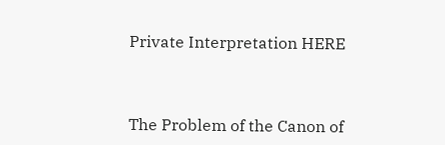Private Interpretation HERE



The Problem of the Canon of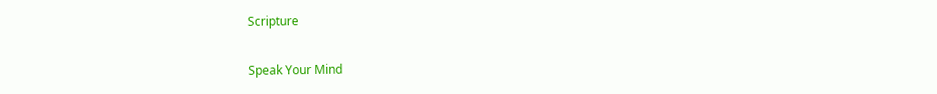Scripture

Speak Your Mind